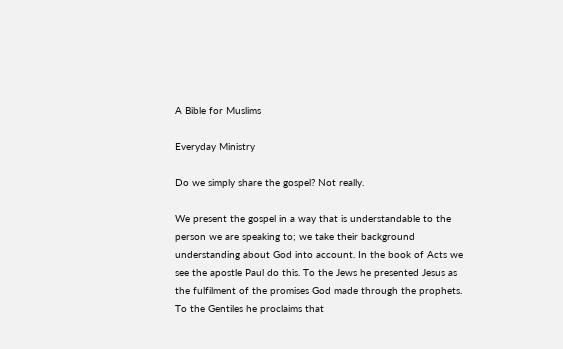A Bible for Muslims

Everyday Ministry

Do we simply share the gospel? Not really.

We present the gospel in a way that is understandable to the person we are speaking to; we take their background understanding about God into account. In the book of Acts we see the apostle Paul do this. To the Jews he presented Jesus as the fulfilment of the promises God made through the prophets. To the Gentiles he proclaims that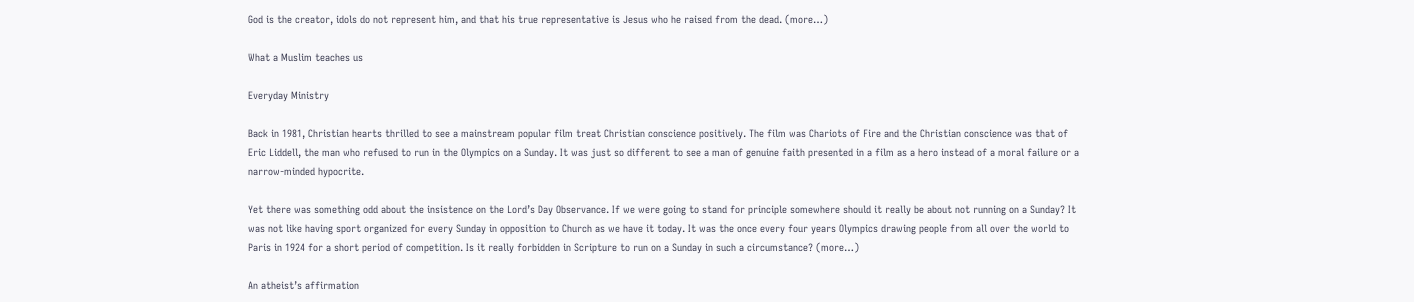God is the creator, idols do not represent him, and that his true representative is Jesus who he raised from the dead. (more…)

What a Muslim teaches us

Everyday Ministry

Back in 1981, Christian hearts thrilled to see a mainstream popular film treat Christian conscience positively. The film was Chariots of Fire and the Christian conscience was that of Eric Liddell, the man who refused to run in the Olympics on a Sunday. It was just so different to see a man of genuine faith presented in a film as a hero instead of a moral failure or a narrow-minded hypocrite.

Yet there was something odd about the insistence on the Lord’s Day Observance. If we were going to stand for principle somewhere should it really be about not running on a Sunday? It was not like having sport organized for every Sunday in opposition to Church as we have it today. It was the once every four years Olympics drawing people from all over the world to Paris in 1924 for a short period of competition. Is it really forbidden in Scripture to run on a Sunday in such a circumstance? (more…)

An atheist’s affirmation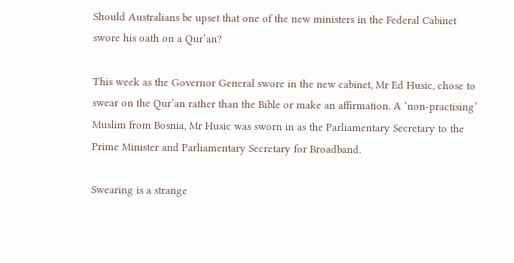Should Australians be upset that one of the new ministers in the Federal Cabinet swore his oath on a Qur’an?

This week as the Governor General swore in the new cabinet, Mr Ed Husic, chose to swear on the Qur’an rather than the Bible or make an affirmation. A ‘non-practising’ Muslim from Bosnia, Mr Husic was sworn in as the Parliamentary Secretary to the Prime Minister and Parliamentary Secretary for Broadband.

Swearing is a strange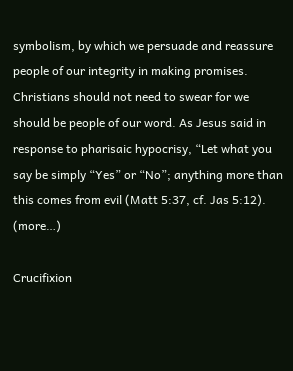symbolism, by which we persuade and reassure people of our integrity in making promises. Christians should not need to swear for we should be people of our word. As Jesus said in response to pharisaic hypocrisy, “Let what you say be simply “Yes” or “No”; anything more than this comes from evil (Matt 5:37, cf. Jas 5:12). (more…)

Crucifixion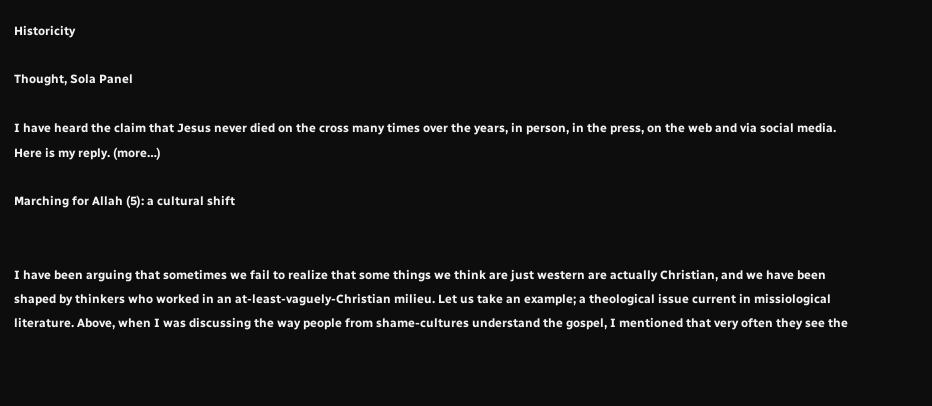Historicity

Thought, Sola Panel

I have heard the claim that Jesus never died on the cross many times over the years, in person, in the press, on the web and via social media. Here is my reply. (more…)

Marching for Allah (5): a cultural shift


I have been arguing that sometimes we fail to realize that some things we think are just western are actually Christian, and we have been shaped by thinkers who worked in an at-least-vaguely-Christian milieu. Let us take an example; a theological issue current in missiological literature. Above, when I was discussing the way people from shame-cultures understand the gospel, I mentioned that very often they see the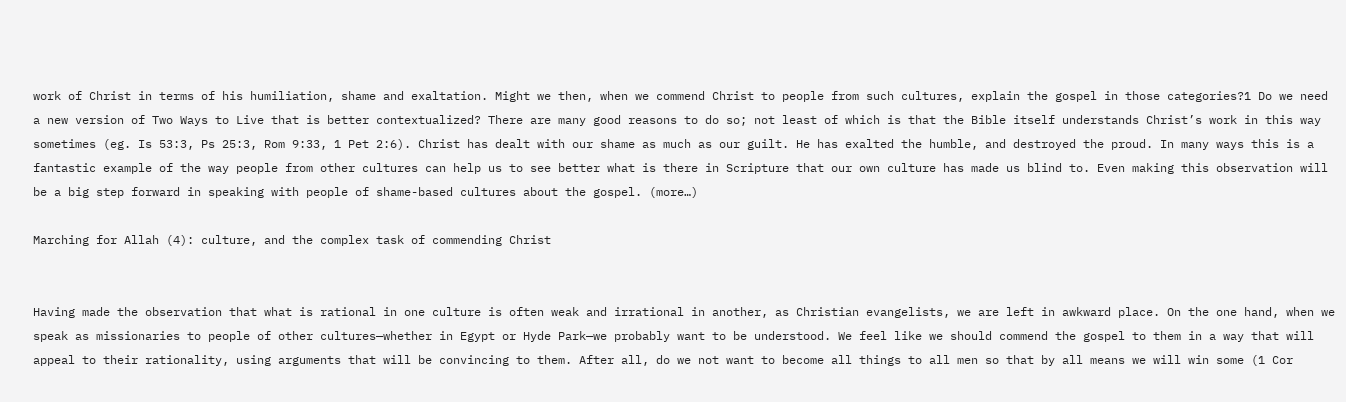work of Christ in terms of his humiliation, shame and exaltation. Might we then, when we commend Christ to people from such cultures, explain the gospel in those categories?1 Do we need a new version of Two Ways to Live that is better contextualized? There are many good reasons to do so; not least of which is that the Bible itself understands Christ’s work in this way sometimes (eg. Is 53:3, Ps 25:3, Rom 9:33, 1 Pet 2:6). Christ has dealt with our shame as much as our guilt. He has exalted the humble, and destroyed the proud. In many ways this is a fantastic example of the way people from other cultures can help us to see better what is there in Scripture that our own culture has made us blind to. Even making this observation will be a big step forward in speaking with people of shame-based cultures about the gospel. (more…)

Marching for Allah (4): culture, and the complex task of commending Christ


Having made the observation that what is rational in one culture is often weak and irrational in another, as Christian evangelists, we are left in awkward place. On the one hand, when we speak as missionaries to people of other cultures—whether in Egypt or Hyde Park—we probably want to be understood. We feel like we should commend the gospel to them in a way that will appeal to their rationality, using arguments that will be convincing to them. After all, do we not want to become all things to all men so that by all means we will win some (1 Cor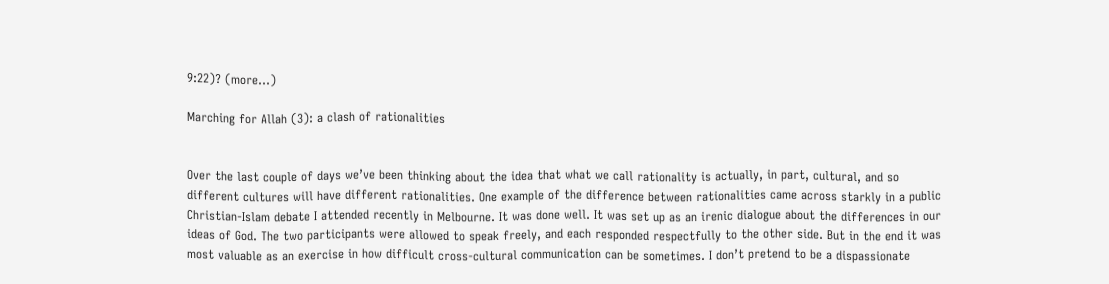9:22)? (more…)

Marching for Allah (3): a clash of rationalities


Over the last couple of days we’ve been thinking about the idea that what we call rationality is actually, in part, cultural, and so different cultures will have different rationalities. One example of the difference between rationalities came across starkly in a public Christian-Islam debate I attended recently in Melbourne. It was done well. It was set up as an irenic dialogue about the differences in our ideas of God. The two participants were allowed to speak freely, and each responded respectfully to the other side. But in the end it was most valuable as an exercise in how difficult cross-cultural communication can be sometimes. I don’t pretend to be a dispassionate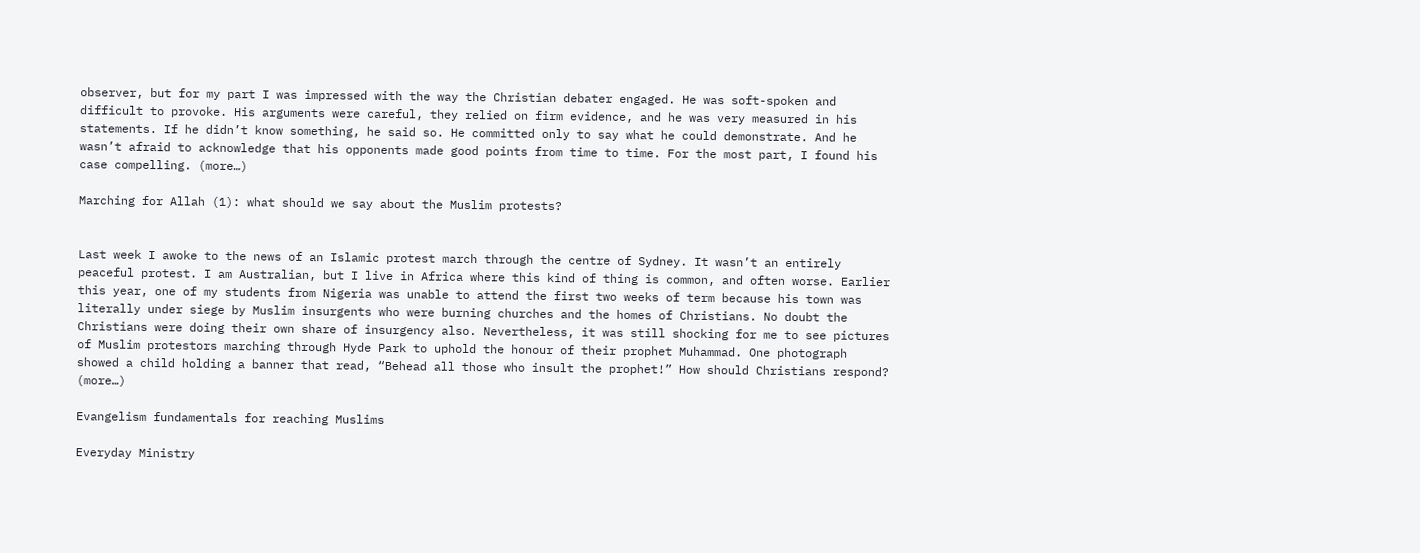observer, but for my part I was impressed with the way the Christian debater engaged. He was soft-spoken and difficult to provoke. His arguments were careful, they relied on firm evidence, and he was very measured in his statements. If he didn’t know something, he said so. He committed only to say what he could demonstrate. And he wasn’t afraid to acknowledge that his opponents made good points from time to time. For the most part, I found his case compelling. (more…)

Marching for Allah (1): what should we say about the Muslim protests?


Last week I awoke to the news of an Islamic protest march through the centre of Sydney. It wasn’t an entirely peaceful protest. I am Australian, but I live in Africa where this kind of thing is common, and often worse. Earlier this year, one of my students from Nigeria was unable to attend the first two weeks of term because his town was literally under siege by Muslim insurgents who were burning churches and the homes of Christians. No doubt the Christians were doing their own share of insurgency also. Nevertheless, it was still shocking for me to see pictures of Muslim protestors marching through Hyde Park to uphold the honour of their prophet Muhammad. One photograph showed a child holding a banner that read, “Behead all those who insult the prophet!” How should Christians respond? (more…)

Evangelism fundamentals for reaching Muslims

Everyday Ministry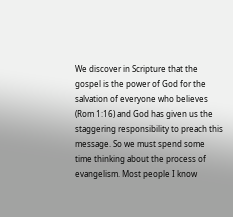We discover in Scripture that the gospel is the power of God for the salvation of everyone who believes (Rom 1:16) and God has given us the staggering responsibility to preach this message. So we must spend some time thinking about the process of evangelism. Most people I know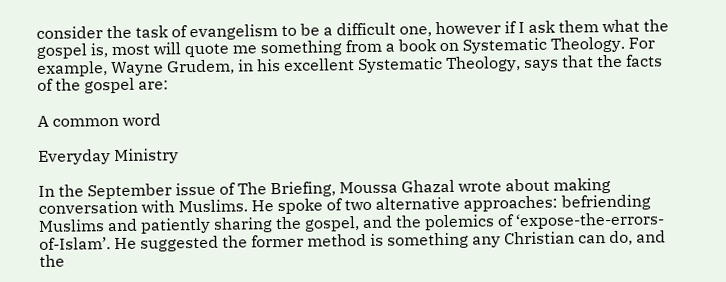consider the task of evangelism to be a difficult one, however if I ask them what the gospel is, most will quote me something from a book on Systematic Theology. For example, Wayne Grudem, in his excellent Systematic Theology, says that the facts of the gospel are:

A common word

Everyday Ministry

In the September issue of The Briefing, Moussa Ghazal wrote about making conversation with Muslims. He spoke of two alternative approaches: befriending Muslims and patiently sharing the gospel, and the polemics of ‘expose-the-errors-of-Islam’. He suggested the former method is something any Christian can do, and the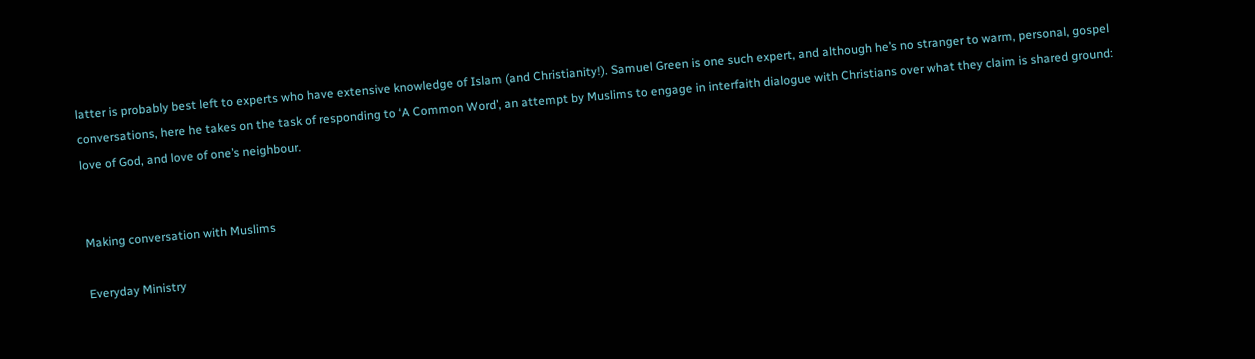latter is probably best left to experts who have extensive knowledge of Islam (and Christianity!). Samuel Green is one such expert, and although he’s no stranger to warm, personal, gospel conversations, here he takes on the task of responding to ‘A Common Word’, an attempt by Muslims to engage in interfaith dialogue with Christians over what they claim is shared ground: love of God, and love of one’s neighbour.


Making conversation with Muslims

Everyday Ministry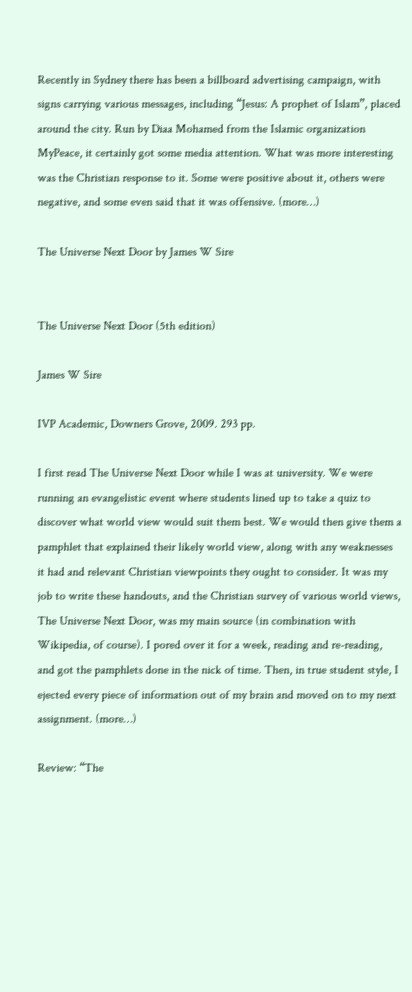Recently in Sydney there has been a billboard advertising campaign, with signs carrying various messages, including “Jesus: A prophet of Islam”, placed around the city. Run by Diaa Mohamed from the Islamic organization MyPeace, it certainly got some media attention. What was more interesting was the Christian response to it. Some were positive about it, others were negative, and some even said that it was offensive. (more…)

The Universe Next Door by James W Sire


The Universe Next Door (5th edition)

James W Sire

IVP Academic, Downers Grove, 2009. 293 pp.

I first read The Universe Next Door while I was at university. We were running an evangelistic event where students lined up to take a quiz to discover what world view would suit them best. We would then give them a pamphlet that explained their likely world view, along with any weaknesses it had and relevant Christian viewpoints they ought to consider. It was my job to write these handouts, and the Christian survey of various world views, The Universe Next Door, was my main source (in combination with Wikipedia, of course). I pored over it for a week, reading and re-reading, and got the pamphlets done in the nick of time. Then, in true student style, I ejected every piece of information out of my brain and moved on to my next assignment. (more…)

Review: “The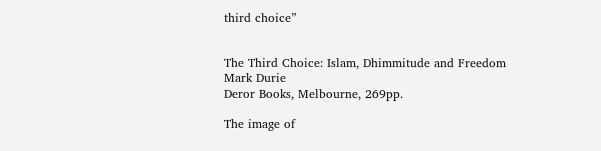third choice”


The Third Choice: Islam, Dhimmitude and Freedom
Mark Durie
Deror Books, Melbourne, 269pp.

The image of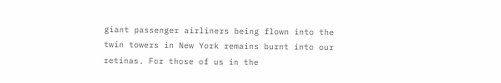giant passenger airliners being flown into the twin towers in New York remains burnt into our retinas. For those of us in the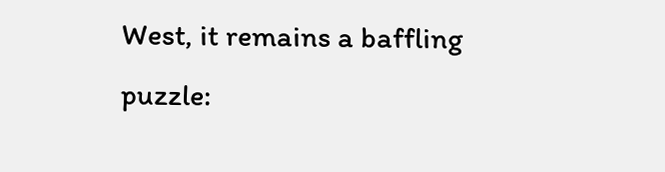West, it remains a baffling puzzle: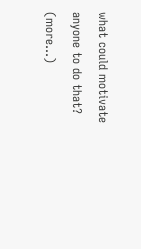what could motivate anyone to do that? (more…)